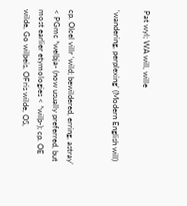Pat wyl; WA will, wille

‘wandering, perplexing’ (Modern English will)


cp. OIcel villr ‘wild; bewildered, erring, astray’ < PGmc *welþja- (now usually preferred, but most earlier etymologies < *wilþ-); cp. OE wilde, Go wilþeis, OFris wilde, OS,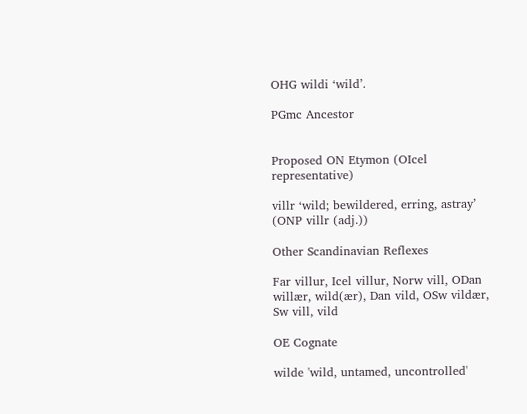OHG wildi ‘wild’.

PGmc Ancestor


Proposed ON Etymon (OIcel representative)

villr ‘wild; bewildered, erring, astray’
(ONP villr (adj.))

Other Scandinavian Reflexes

Far villur, Icel villur, Norw vill, ODan willær, wild(ær), Dan vild, OSw vildær, Sw vill, vild

OE Cognate

wilde 'wild, untamed, uncontrolled'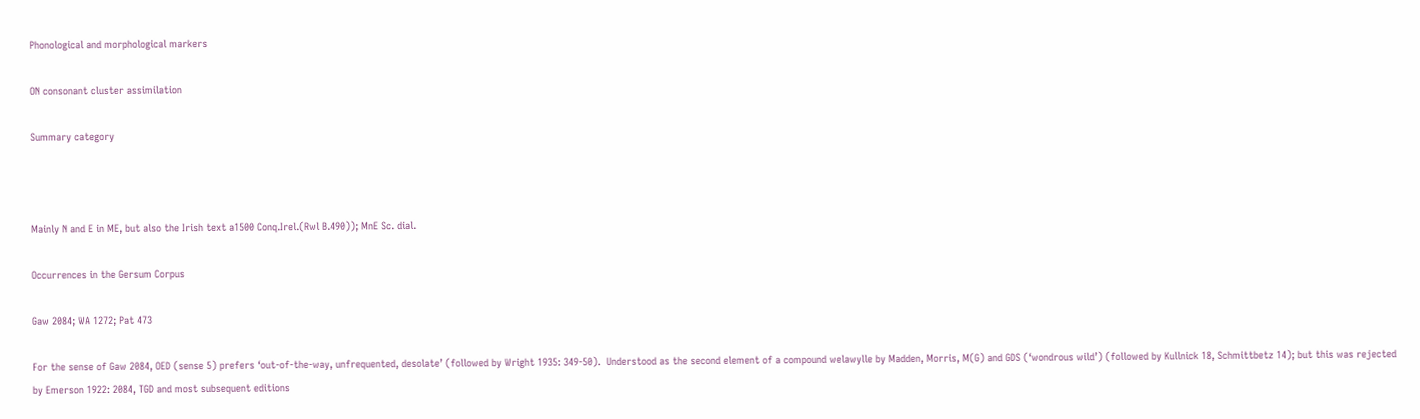Phonological and morphological markers

ON consonant cluster assimilation

Summary category



Mainly N and E in ME, but also the Irish text a1500 Conq.Irel.(Rwl B.490)); MnE Sc. dial.

Occurrences in the Gersum Corpus

Gaw 2084; WA 1272; Pat 473

For the sense of Gaw 2084, OED (sense 5) prefers ‘out-of-the-way, unfrequented, desolate’ (followed by Wright 1935: 349-50).  Understood as the second element of a compound welawylle by Madden, Morris, M(G) and GDS (‘wondrous wild’) (followed by Kullnick 18, Schmittbetz 14); but this was rejected by Emerson 1922: 2084, TGD and most subsequent editions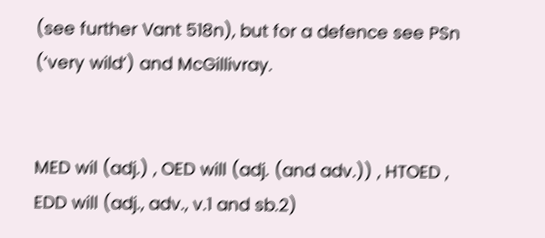(see further Vant 518n), but for a defence see PSn (‘very wild’) and McGillivray.


MED wil (adj.) , OED will (adj. (and adv.)) , HTOED , EDD will (adj., adv., v.1 and sb.2)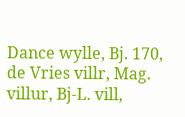Dance wylle, Bj. 170, de Vries villr, Mag. villur, Bj-L. vill,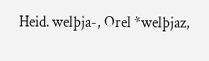Heid. welþja-, Orel *welþjaz,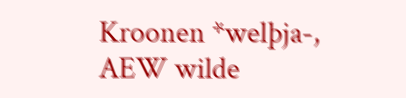Kroonen *welþja-, AEW wilde